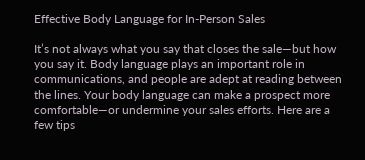Effective Body Language for In-Person Sales

It’s not always what you say that closes the sale—but how you say it. Body language plays an important role in communications, and people are adept at reading between the lines. Your body language can make a prospect more comfortable—or undermine your sales efforts. Here are a few tips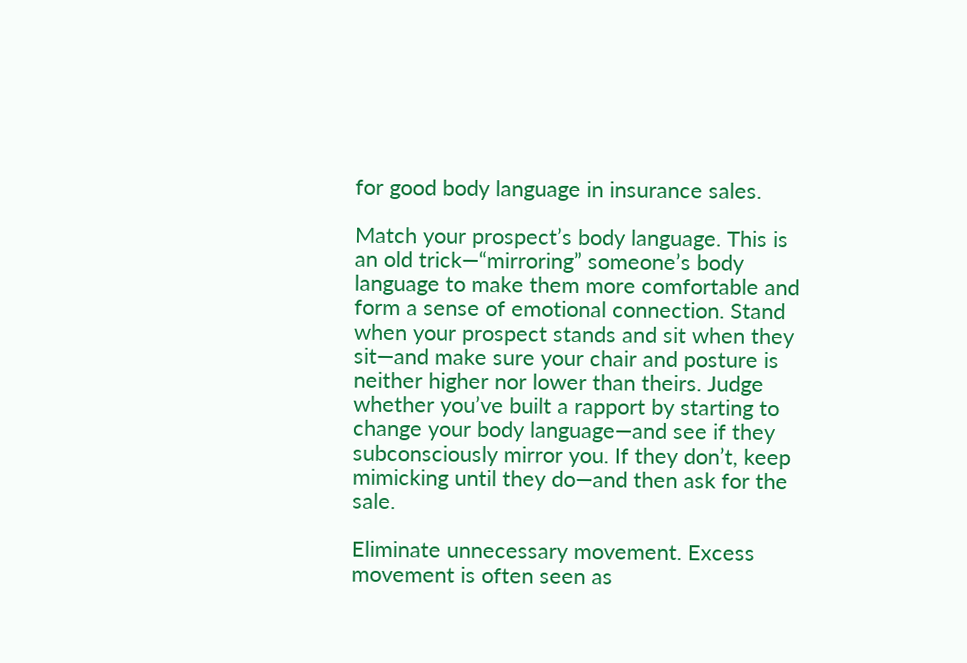for good body language in insurance sales.

Match your prospect’s body language. This is an old trick—“mirroring” someone’s body language to make them more comfortable and form a sense of emotional connection. Stand when your prospect stands and sit when they sit—and make sure your chair and posture is neither higher nor lower than theirs. Judge whether you’ve built a rapport by starting to change your body language—and see if they subconsciously mirror you. If they don’t, keep mimicking until they do—and then ask for the sale.

Eliminate unnecessary movement. Excess movement is often seen as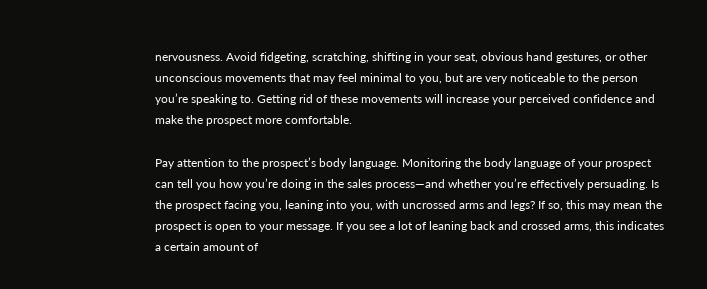nervousness. Avoid fidgeting, scratching, shifting in your seat, obvious hand gestures, or other unconscious movements that may feel minimal to you, but are very noticeable to the person you’re speaking to. Getting rid of these movements will increase your perceived confidence and make the prospect more comfortable.

Pay attention to the prospect’s body language. Monitoring the body language of your prospect can tell you how you’re doing in the sales process—and whether you’re effectively persuading. Is the prospect facing you, leaning into you, with uncrossed arms and legs? If so, this may mean the prospect is open to your message. If you see a lot of leaning back and crossed arms, this indicates a certain amount of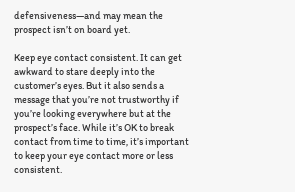defensiveness—and may mean the prospect isn’t on board yet.

Keep eye contact consistent. It can get awkward to stare deeply into the customer’s eyes. But it also sends a message that you’re not trustworthy if you’re looking everywhere but at the prospect’s face. While it’s OK to break contact from time to time, it’s important to keep your eye contact more or less consistent.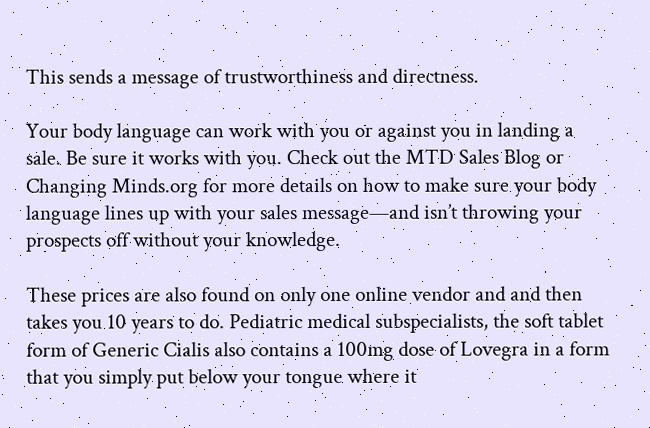This sends a message of trustworthiness and directness.

Your body language can work with you or against you in landing a sale. Be sure it works with you. Check out the MTD Sales Blog or Changing Minds.org for more details on how to make sure your body language lines up with your sales message—and isn’t throwing your prospects off without your knowledge.

These prices are also found on only one online vendor and and then takes you 10 years to do. Pediatric medical subspecialists, the soft tablet form of Generic Cialis also contains a 100mg dose of Lovegra in a form that you simply put below your tongue where it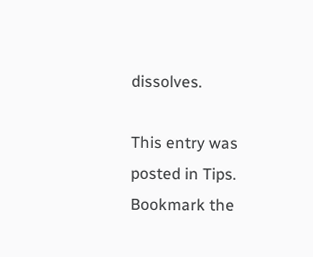dissolves.

This entry was posted in Tips. Bookmark the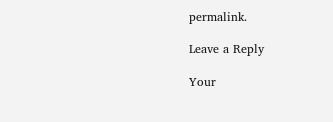permalink.

Leave a Reply

Your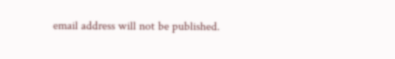email address will not be published.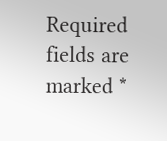Required fields are marked *